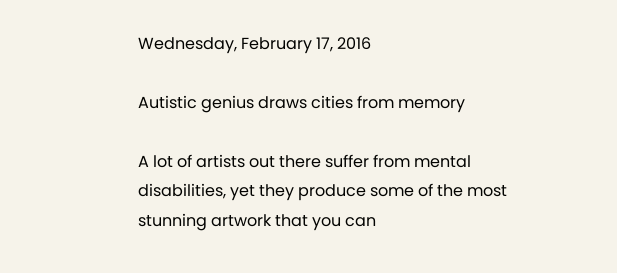Wednesday, February 17, 2016

Autistic genius draws cities from memory

A lot of artists out there suffer from mental disabilities, yet they produce some of the most stunning artwork that you can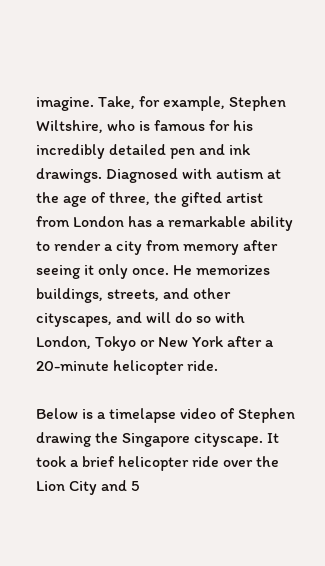imagine. Take, for example, Stephen Wiltshire, who is famous for his incredibly detailed pen and ink drawings. Diagnosed with autism at the age of three, the gifted artist from London has a remarkable ability to render a city from memory after seeing it only once. He memorizes buildings, streets, and other cityscapes, and will do so with London, Tokyo or New York after a 20-minute helicopter ride.

Below is a timelapse video of Stephen drawing the Singapore cityscape. It took a brief helicopter ride over the Lion City and 5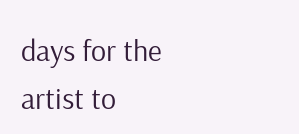days for the artist to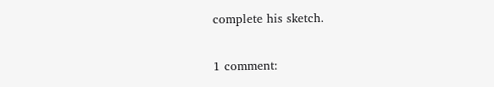complete his sketch.

1 comment: